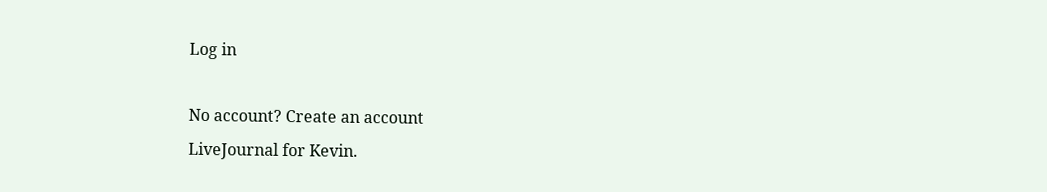Log in

No account? Create an account
LiveJournal for Kevin.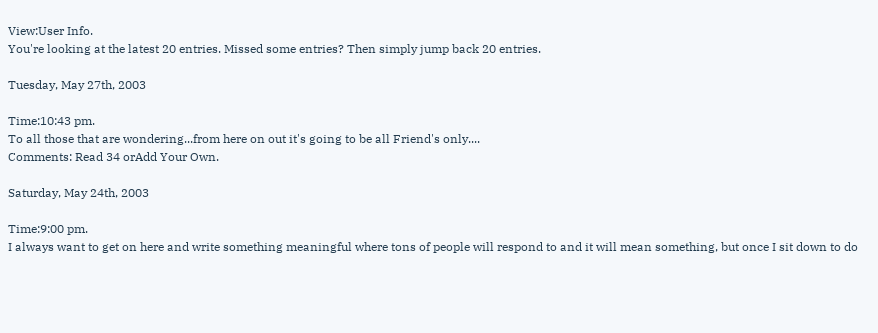View:User Info.
You're looking at the latest 20 entries. Missed some entries? Then simply jump back 20 entries.

Tuesday, May 27th, 2003

Time:10:43 pm.
To all those that are wondering...from here on out it's going to be all Friend's only....
Comments: Read 34 orAdd Your Own.

Saturday, May 24th, 2003

Time:9:00 pm.
I always want to get on here and write something meaningful where tons of people will respond to and it will mean something, but once I sit down to do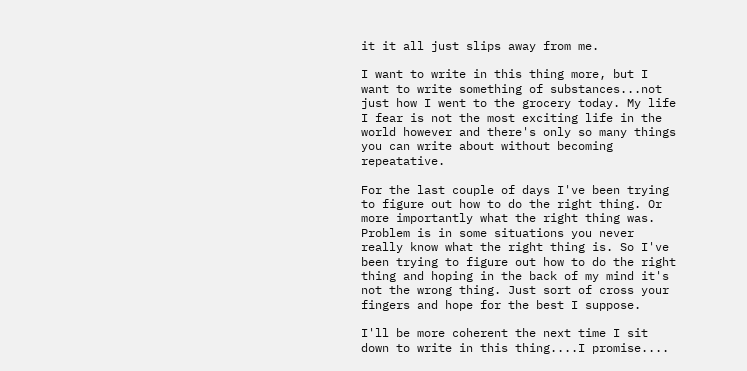it it all just slips away from me.

I want to write in this thing more, but I want to write something of substances...not just how I went to the grocery today. My life I fear is not the most exciting life in the world however and there's only so many things you can write about without becoming repeatative.

For the last couple of days I've been trying to figure out how to do the right thing. Or more importantly what the right thing was. Problem is in some situations you never really know what the right thing is. So I've been trying to figure out how to do the right thing and hoping in the back of my mind it's not the wrong thing. Just sort of cross your fingers and hope for the best I suppose.

I'll be more coherent the next time I sit down to write in this thing....I promise....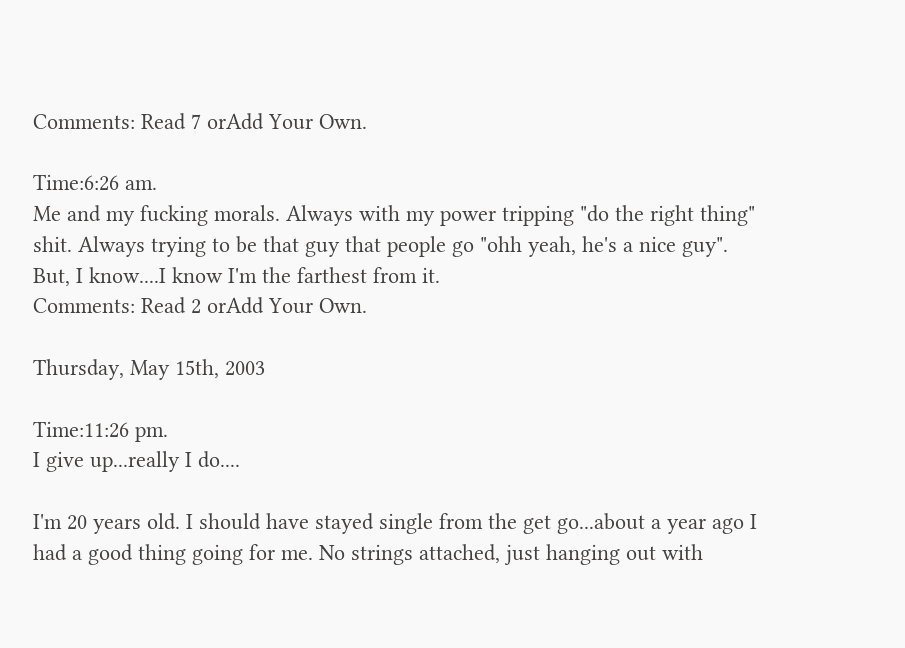Comments: Read 7 orAdd Your Own.

Time:6:26 am.
Me and my fucking morals. Always with my power tripping "do the right thing" shit. Always trying to be that guy that people go "ohh yeah, he's a nice guy". But, I know....I know I'm the farthest from it.
Comments: Read 2 orAdd Your Own.

Thursday, May 15th, 2003

Time:11:26 pm.
I give up...really I do....

I'm 20 years old. I should have stayed single from the get go...about a year ago I had a good thing going for me. No strings attached, just hanging out with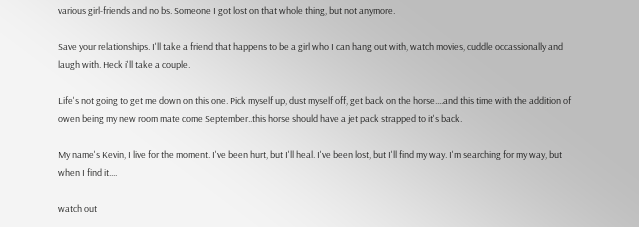various girl-friends and no bs. Someone I got lost on that whole thing, but not anymore.

Save your relationships. I'll take a friend that happens to be a girl who I can hang out with, watch movies, cuddle occassionally and laugh with. Heck i'll take a couple.

Life's not going to get me down on this one. Pick myself up, dust myself off, get back on the horse....and this time with the addition of owen being my new room mate come September..this horse should have a jet pack strapped to it's back.

My name's Kevin, I live for the moment. I've been hurt, but I'll heal. I've been lost, but I'll find my way. I'm searching for my way, but when I find it....

watch out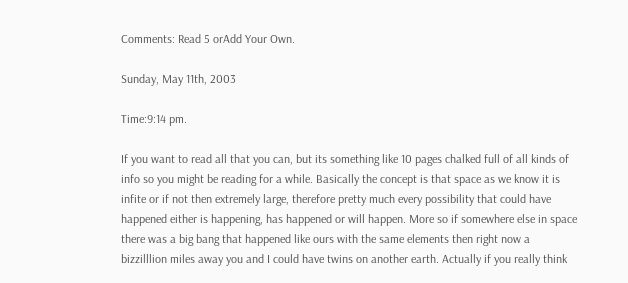Comments: Read 5 orAdd Your Own.

Sunday, May 11th, 2003

Time:9:14 pm.

If you want to read all that you can, but its something like 10 pages chalked full of all kinds of info so you might be reading for a while. Basically the concept is that space as we know it is infite or if not then extremely large, therefore pretty much every possibility that could have happened either is happening, has happened or will happen. More so if somewhere else in space there was a big bang that happened like ours with the same elements then right now a bizzilllion miles away you and I could have twins on another earth. Actually if you really think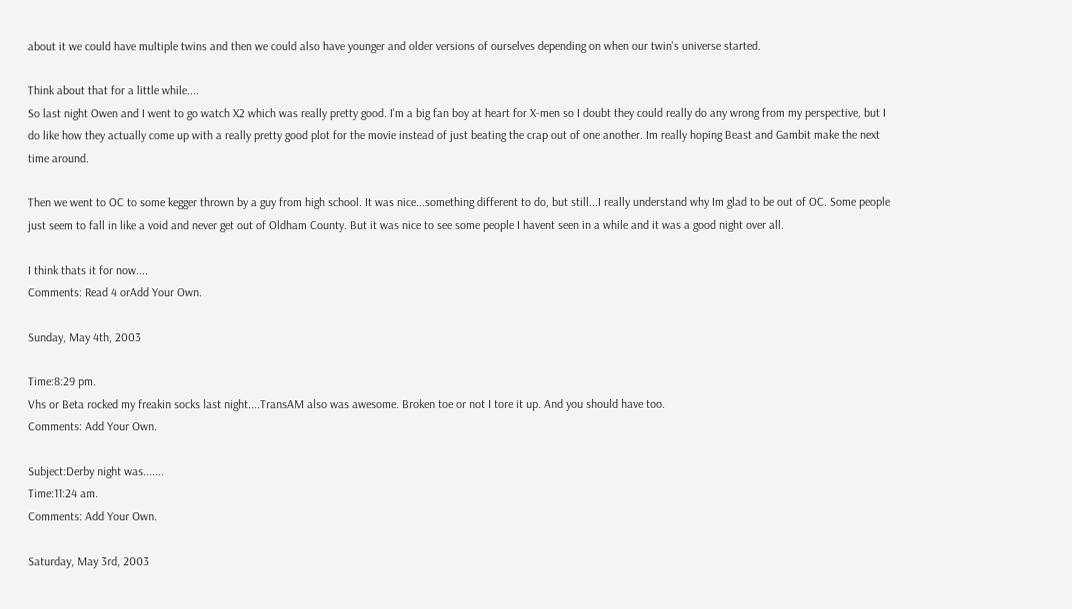about it we could have multiple twins and then we could also have younger and older versions of ourselves depending on when our twin's universe started.

Think about that for a little while....
So last night Owen and I went to go watch X2 which was really pretty good. I'm a big fan boy at heart for X-men so I doubt they could really do any wrong from my perspective, but I do like how they actually come up with a really pretty good plot for the movie instead of just beating the crap out of one another. Im really hoping Beast and Gambit make the next time around.

Then we went to OC to some kegger thrown by a guy from high school. It was nice...something different to do, but still...I really understand why Im glad to be out of OC. Some people just seem to fall in like a void and never get out of Oldham County. But it was nice to see some people I havent seen in a while and it was a good night over all.

I think thats it for now....
Comments: Read 4 orAdd Your Own.

Sunday, May 4th, 2003

Time:8:29 pm.
Vhs or Beta rocked my freakin socks last night....TransAM also was awesome. Broken toe or not I tore it up. And you should have too.
Comments: Add Your Own.

Subject:Derby night was.......
Time:11:24 am.
Comments: Add Your Own.

Saturday, May 3rd, 2003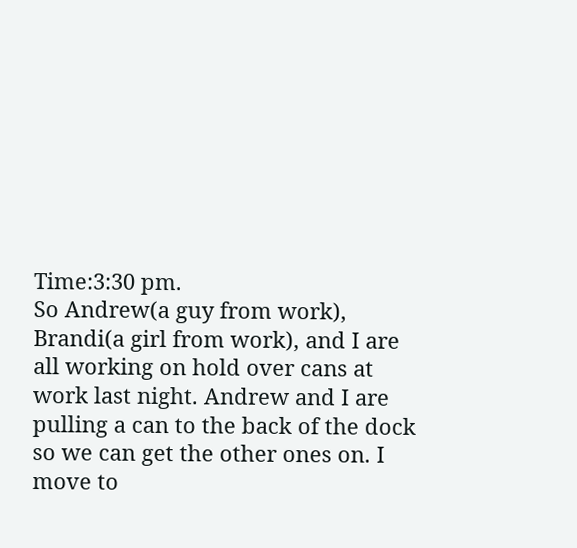Time:3:30 pm.
So Andrew(a guy from work), Brandi(a girl from work), and I are all working on hold over cans at work last night. Andrew and I are pulling a can to the back of the dock so we can get the other ones on. I move to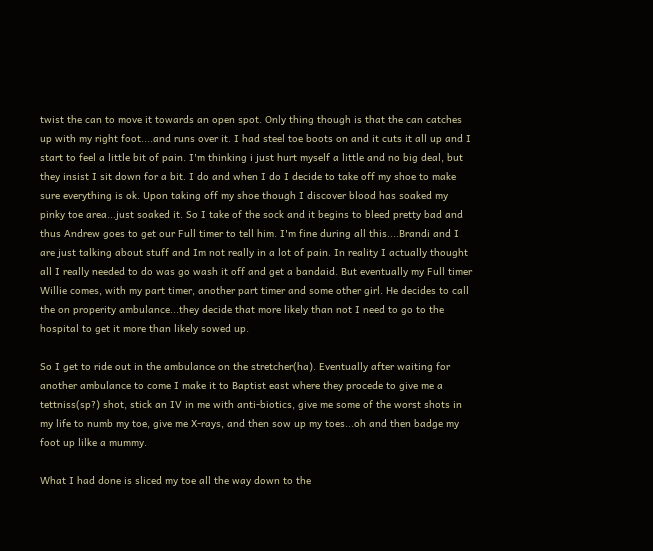twist the can to move it towards an open spot. Only thing though is that the can catches up with my right foot....and runs over it. I had steel toe boots on and it cuts it all up and I start to feel a little bit of pain. I'm thinking i just hurt myself a little and no big deal, but they insist I sit down for a bit. I do and when I do I decide to take off my shoe to make sure everything is ok. Upon taking off my shoe though I discover blood has soaked my pinky toe area...just soaked it. So I take of the sock and it begins to bleed pretty bad and thus Andrew goes to get our Full timer to tell him. I'm fine during all this....Brandi and I are just talking about stuff and Im not really in a lot of pain. In reality I actually thought all I really needed to do was go wash it off and get a bandaid. But eventually my Full timer Willie comes, with my part timer, another part timer and some other girl. He decides to call the on properity ambulance...they decide that more likely than not I need to go to the hospital to get it more than likely sowed up.

So I get to ride out in the ambulance on the stretcher(ha). Eventually after waiting for another ambulance to come I make it to Baptist east where they procede to give me a tettniss(sp?) shot, stick an IV in me with anti-biotics, give me some of the worst shots in my life to numb my toe, give me X-rays, and then sow up my toes...oh and then badge my foot up lilke a mummy.

What I had done is sliced my toe all the way down to the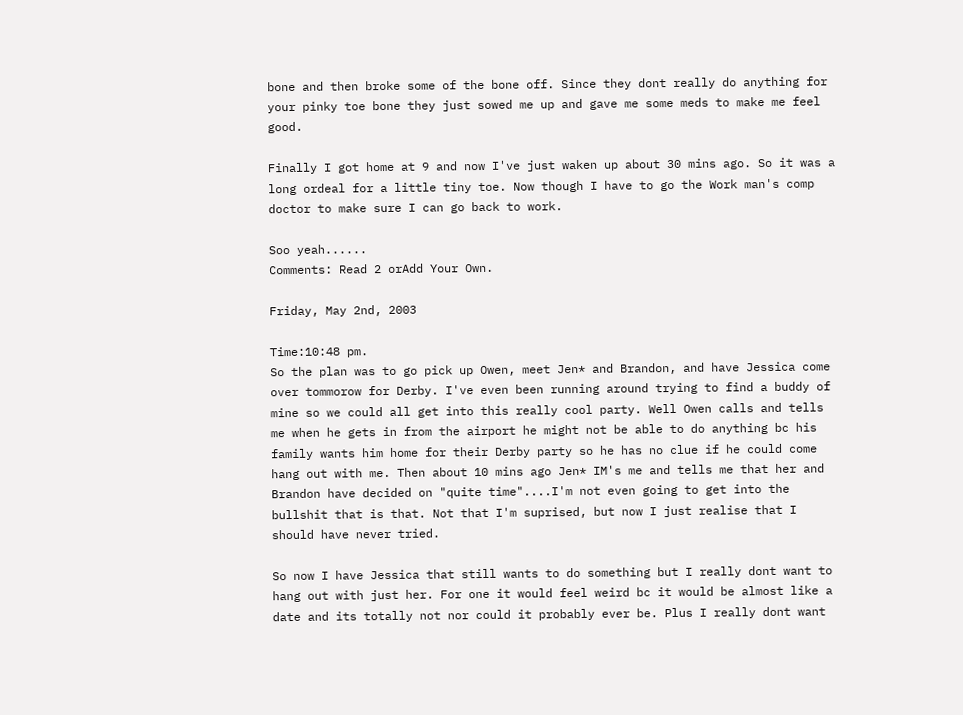bone and then broke some of the bone off. Since they dont really do anything for your pinky toe bone they just sowed me up and gave me some meds to make me feel good.

Finally I got home at 9 and now I've just waken up about 30 mins ago. So it was a long ordeal for a little tiny toe. Now though I have to go the Work man's comp doctor to make sure I can go back to work.

Soo yeah......
Comments: Read 2 orAdd Your Own.

Friday, May 2nd, 2003

Time:10:48 pm.
So the plan was to go pick up Owen, meet Jen* and Brandon, and have Jessica come over tommorow for Derby. I've even been running around trying to find a buddy of mine so we could all get into this really cool party. Well Owen calls and tells me when he gets in from the airport he might not be able to do anything bc his family wants him home for their Derby party so he has no clue if he could come hang out with me. Then about 10 mins ago Jen* IM's me and tells me that her and Brandon have decided on "quite time"....I'm not even going to get into the bullshit that is that. Not that I'm suprised, but now I just realise that I should have never tried.

So now I have Jessica that still wants to do something but I really dont want to hang out with just her. For one it would feel weird bc it would be almost like a date and its totally not nor could it probably ever be. Plus I really dont want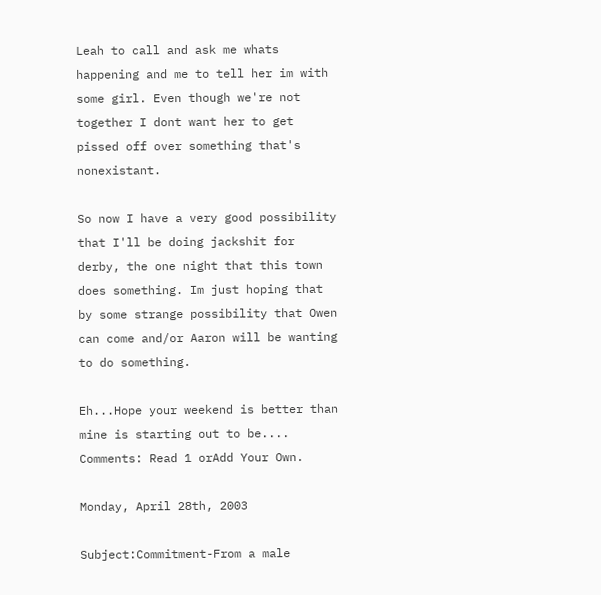Leah to call and ask me whats happening and me to tell her im with some girl. Even though we're not together I dont want her to get pissed off over something that's nonexistant.

So now I have a very good possibility that I'll be doing jackshit for derby, the one night that this town does something. Im just hoping that by some strange possibility that Owen can come and/or Aaron will be wanting to do something.

Eh...Hope your weekend is better than mine is starting out to be....
Comments: Read 1 orAdd Your Own.

Monday, April 28th, 2003

Subject:Commitment-From a male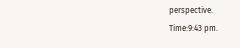perspective.
Time:9:43 pm.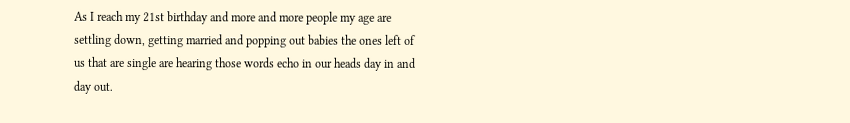As I reach my 21st birthday and more and more people my age are settling down, getting married and popping out babies the ones left of us that are single are hearing those words echo in our heads day in and day out.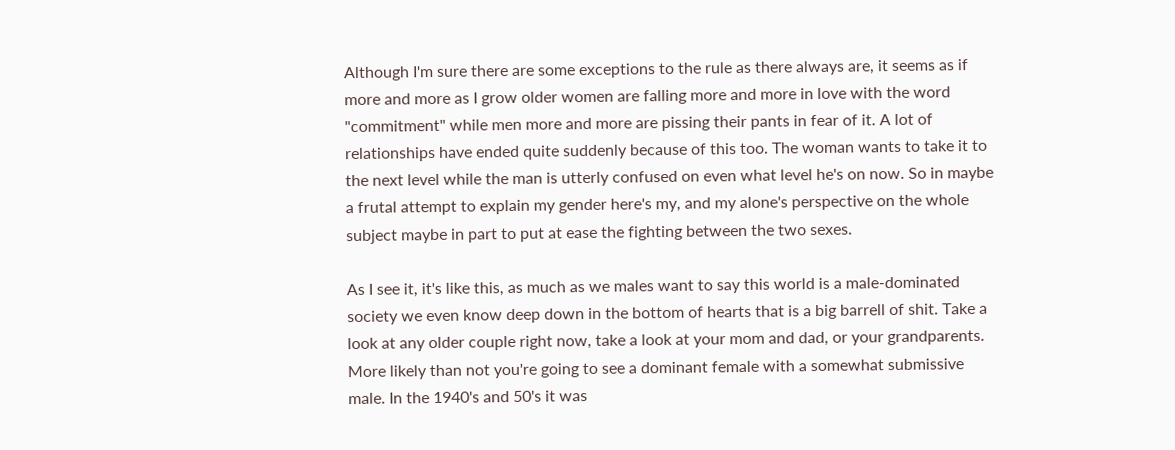Although I'm sure there are some exceptions to the rule as there always are, it seems as if more and more as I grow older women are falling more and more in love with the word "commitment" while men more and more are pissing their pants in fear of it. A lot of relationships have ended quite suddenly because of this too. The woman wants to take it to the next level while the man is utterly confused on even what level he's on now. So in maybe a frutal attempt to explain my gender here's my, and my alone's perspective on the whole subject maybe in part to put at ease the fighting between the two sexes.

As I see it, it's like this, as much as we males want to say this world is a male-dominated society we even know deep down in the bottom of hearts that is a big barrell of shit. Take a look at any older couple right now, take a look at your mom and dad, or your grandparents. More likely than not you're going to see a dominant female with a somewhat submissive male. In the 1940's and 50's it was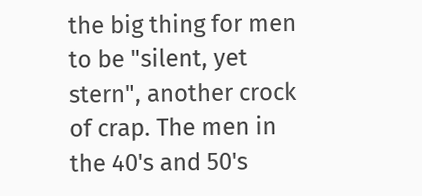the big thing for men to be "silent, yet stern", another crock of crap. The men in the 40's and 50's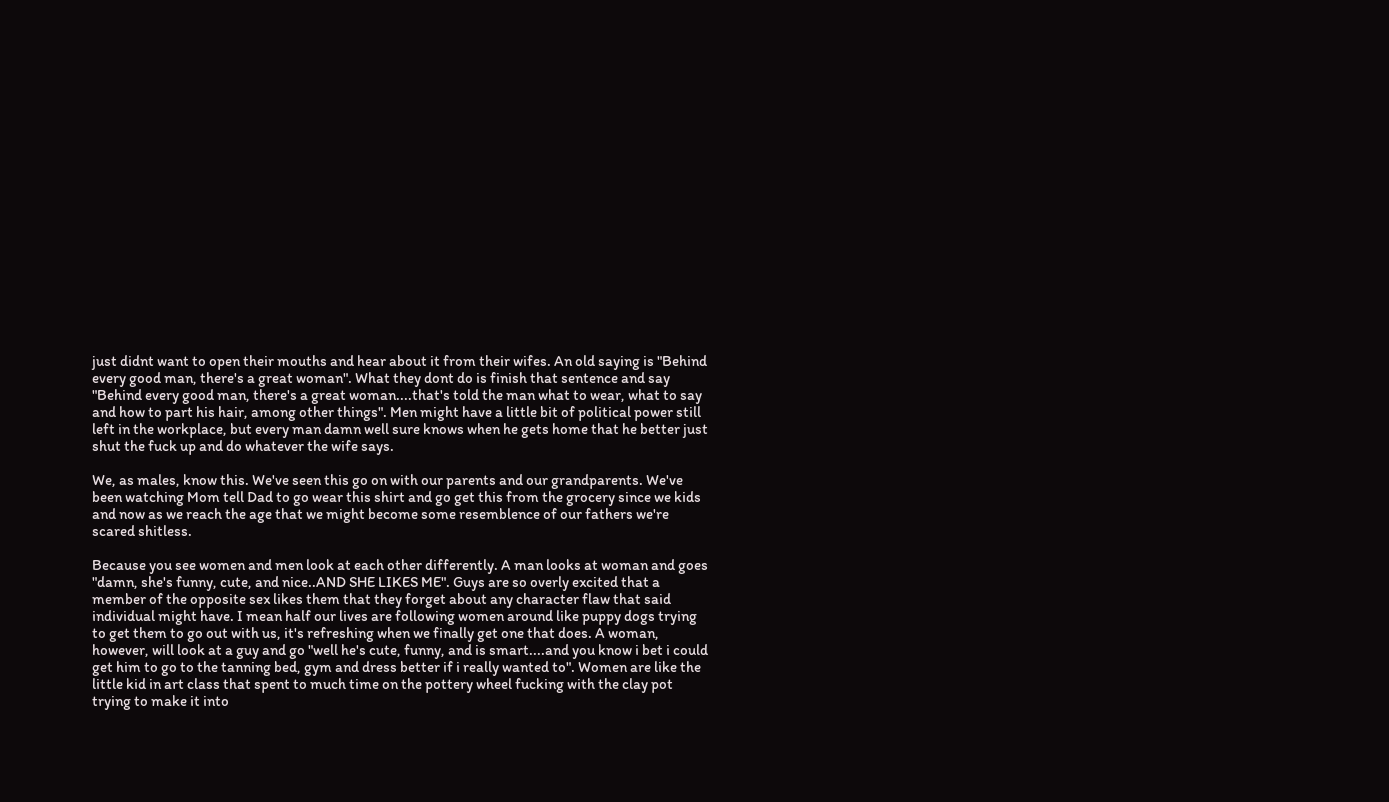just didnt want to open their mouths and hear about it from their wifes. An old saying is "Behind every good man, there's a great woman". What they dont do is finish that sentence and say "Behind every good man, there's a great woman....that's told the man what to wear, what to say and how to part his hair, among other things". Men might have a little bit of political power still left in the workplace, but every man damn well sure knows when he gets home that he better just shut the fuck up and do whatever the wife says.

We, as males, know this. We've seen this go on with our parents and our grandparents. We've been watching Mom tell Dad to go wear this shirt and go get this from the grocery since we kids and now as we reach the age that we might become some resemblence of our fathers we're scared shitless.

Because you see women and men look at each other differently. A man looks at woman and goes "damn, she's funny, cute, and nice..AND SHE LIKES ME". Guys are so overly excited that a member of the opposite sex likes them that they forget about any character flaw that said individual might have. I mean half our lives are following women around like puppy dogs trying to get them to go out with us, it's refreshing when we finally get one that does. A woman, however, will look at a guy and go "well he's cute, funny, and is smart....and you know i bet i could get him to go to the tanning bed, gym and dress better if i really wanted to". Women are like the little kid in art class that spent to much time on the pottery wheel fucking with the clay pot trying to make it into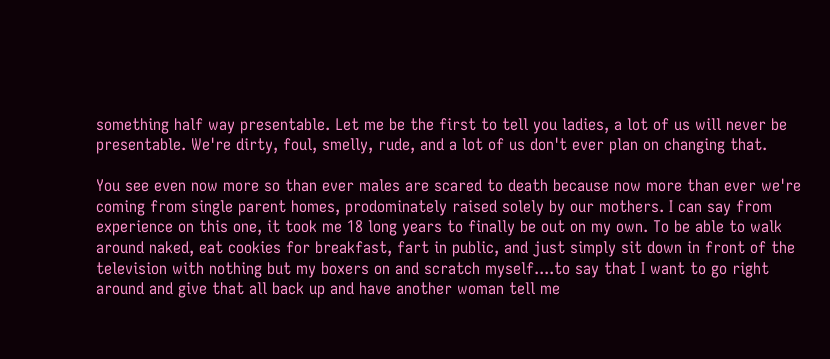something half way presentable. Let me be the first to tell you ladies, a lot of us will never be presentable. We're dirty, foul, smelly, rude, and a lot of us don't ever plan on changing that.

You see even now more so than ever males are scared to death because now more than ever we're coming from single parent homes, prodominately raised solely by our mothers. I can say from experience on this one, it took me 18 long years to finally be out on my own. To be able to walk around naked, eat cookies for breakfast, fart in public, and just simply sit down in front of the television with nothing but my boxers on and scratch myself....to say that I want to go right around and give that all back up and have another woman tell me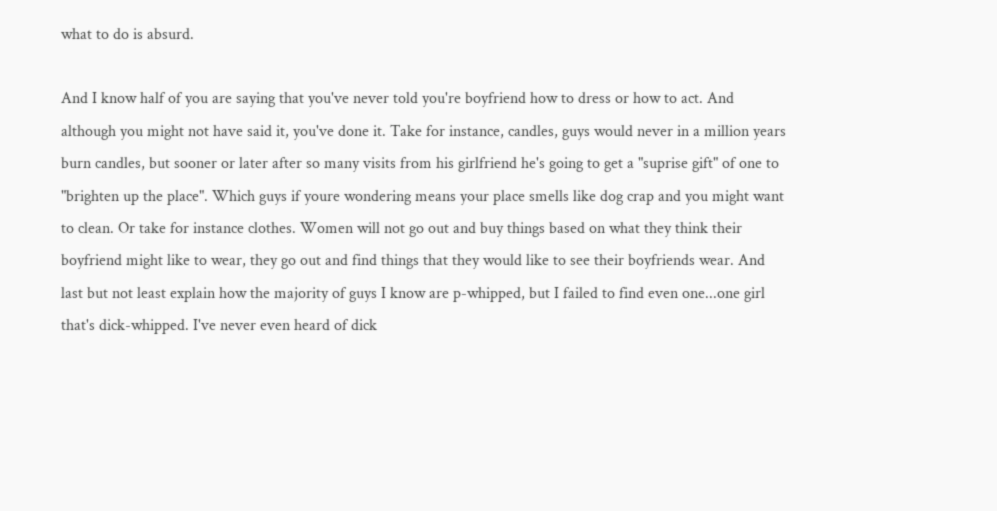what to do is absurd.

And I know half of you are saying that you've never told you're boyfriend how to dress or how to act. And although you might not have said it, you've done it. Take for instance, candles, guys would never in a million years burn candles, but sooner or later after so many visits from his girlfriend he's going to get a "suprise gift" of one to "brighten up the place". Which guys if youre wondering means your place smells like dog crap and you might want to clean. Or take for instance clothes. Women will not go out and buy things based on what they think their boyfriend might like to wear, they go out and find things that they would like to see their boyfriends wear. And last but not least explain how the majority of guys I know are p-whipped, but I failed to find even one...one girl that's dick-whipped. I've never even heard of dick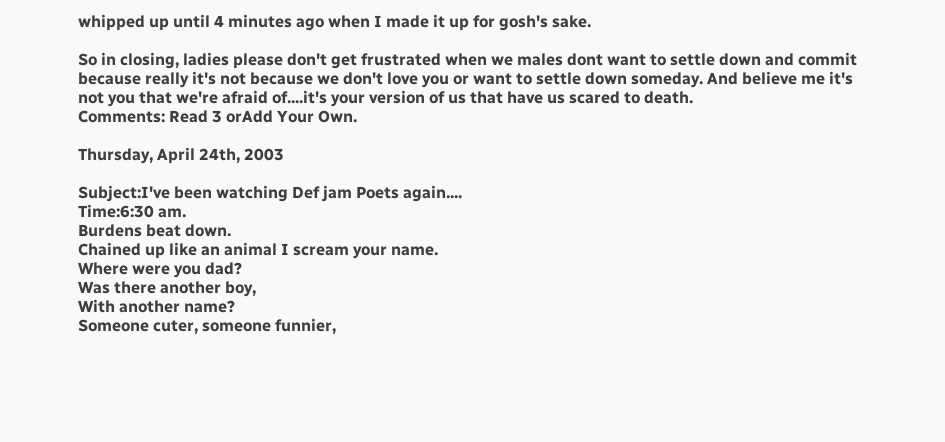whipped up until 4 minutes ago when I made it up for gosh's sake.

So in closing, ladies please don't get frustrated when we males dont want to settle down and commit because really it's not because we don't love you or want to settle down someday. And believe me it's not you that we're afraid of....it's your version of us that have us scared to death.
Comments: Read 3 orAdd Your Own.

Thursday, April 24th, 2003

Subject:I've been watching Def jam Poets again....
Time:6:30 am.
Burdens beat down.
Chained up like an animal I scream your name.
Where were you dad?
Was there another boy,
With another name?
Someone cuter, someone funnier,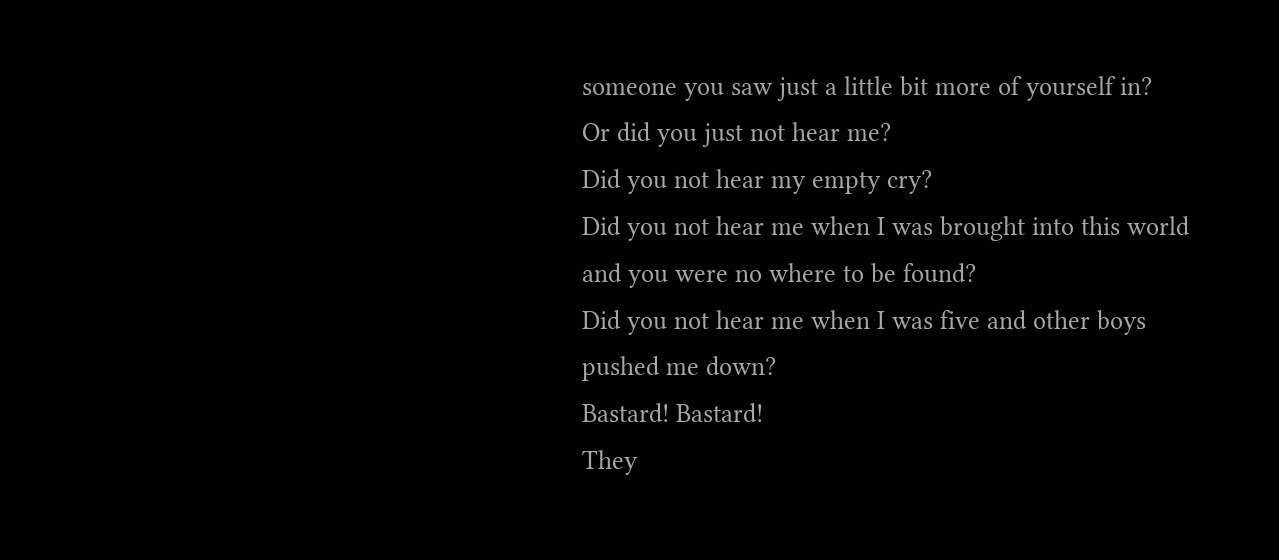someone you saw just a little bit more of yourself in?
Or did you just not hear me?
Did you not hear my empty cry?
Did you not hear me when I was brought into this world and you were no where to be found?
Did you not hear me when I was five and other boys pushed me down?
Bastard! Bastard!
They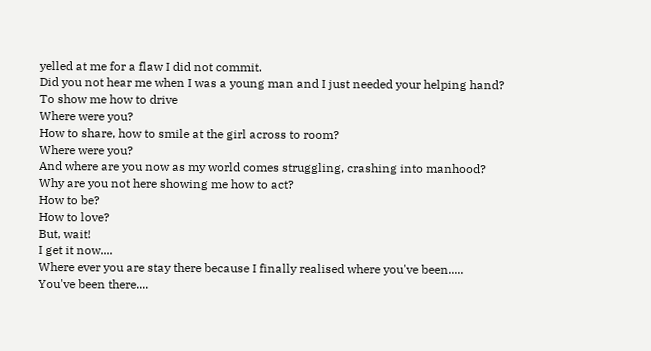yelled at me for a flaw I did not commit.
Did you not hear me when I was a young man and I just needed your helping hand?
To show me how to drive
Where were you?
How to share, how to smile at the girl across to room?
Where were you?
And where are you now as my world comes struggling, crashing into manhood?
Why are you not here showing me how to act?
How to be?
How to love?
But, wait!
I get it now....
Where ever you are stay there because I finally realised where you've been.....
You've been there....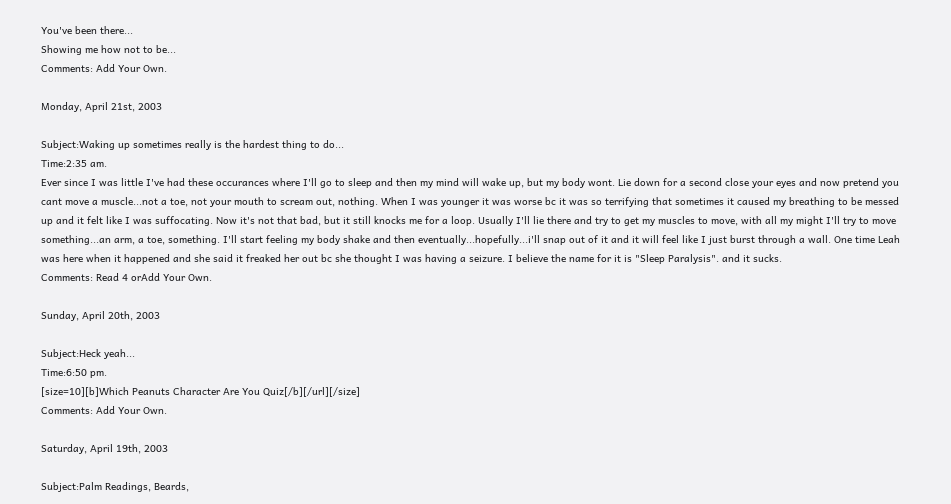You've been there...
Showing me how not to be...
Comments: Add Your Own.

Monday, April 21st, 2003

Subject:Waking up sometimes really is the hardest thing to do...
Time:2:35 am.
Ever since I was little I've had these occurances where I'll go to sleep and then my mind will wake up, but my body wont. Lie down for a second close your eyes and now pretend you cant move a muscle...not a toe, not your mouth to scream out, nothing. When I was younger it was worse bc it was so terrifying that sometimes it caused my breathing to be messed up and it felt like I was suffocating. Now it's not that bad, but it still knocks me for a loop. Usually I'll lie there and try to get my muscles to move, with all my might I'll try to move something...an arm, a toe, something. I'll start feeling my body shake and then eventually...hopefully...i'll snap out of it and it will feel like I just burst through a wall. One time Leah was here when it happened and she said it freaked her out bc she thought I was having a seizure. I believe the name for it is "Sleep Paralysis". and it sucks.
Comments: Read 4 orAdd Your Own.

Sunday, April 20th, 2003

Subject:Heck yeah...
Time:6:50 pm.
[size=10][b]Which Peanuts Character Are You Quiz[/b][/url][/size]
Comments: Add Your Own.

Saturday, April 19th, 2003

Subject:Palm Readings, Beards,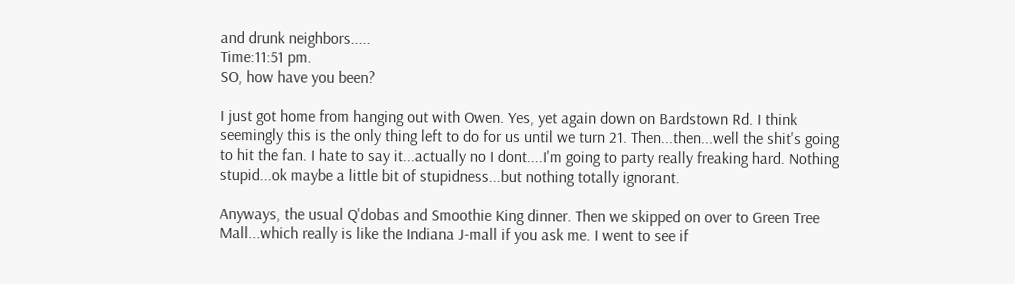and drunk neighbors.....
Time:11:51 pm.
SO, how have you been?

I just got home from hanging out with Owen. Yes, yet again down on Bardstown Rd. I think seemingly this is the only thing left to do for us until we turn 21. Then...then...well the shit's going to hit the fan. I hate to say it...actually no I dont....I'm going to party really freaking hard. Nothing stupid...ok maybe a little bit of stupidness...but nothing totally ignorant.

Anyways, the usual Q'dobas and Smoothie King dinner. Then we skipped on over to Green Tree Mall...which really is like the Indiana J-mall if you ask me. I went to see if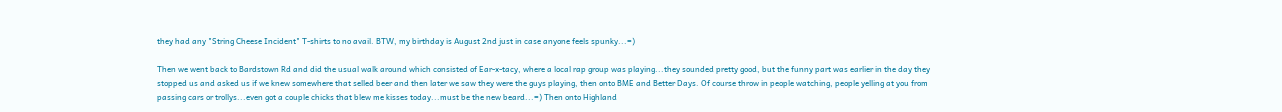they had any "String Cheese Incident" T-shirts to no avail. BTW, my birthday is August 2nd just in case anyone feels spunky...=)

Then we went back to Bardstown Rd and did the usual walk around which consisted of Ear-x-tacy, where a local rap group was playing...they sounded pretty good, but the funny part was earlier in the day they stopped us and asked us if we knew somewhere that selled beer and then later we saw they were the guys playing, then onto BME and Better Days. Of course throw in people watching, people yelling at you from passing cars or trollys...even got a couple chicks that blew me kisses today...must be the new beard...=) Then onto Highland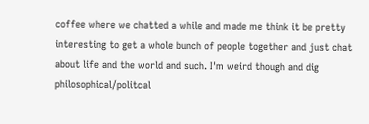coffee where we chatted a while and made me think it be pretty interesting to get a whole bunch of people together and just chat about life and the world and such. I'm weird though and dig philosophical/politcal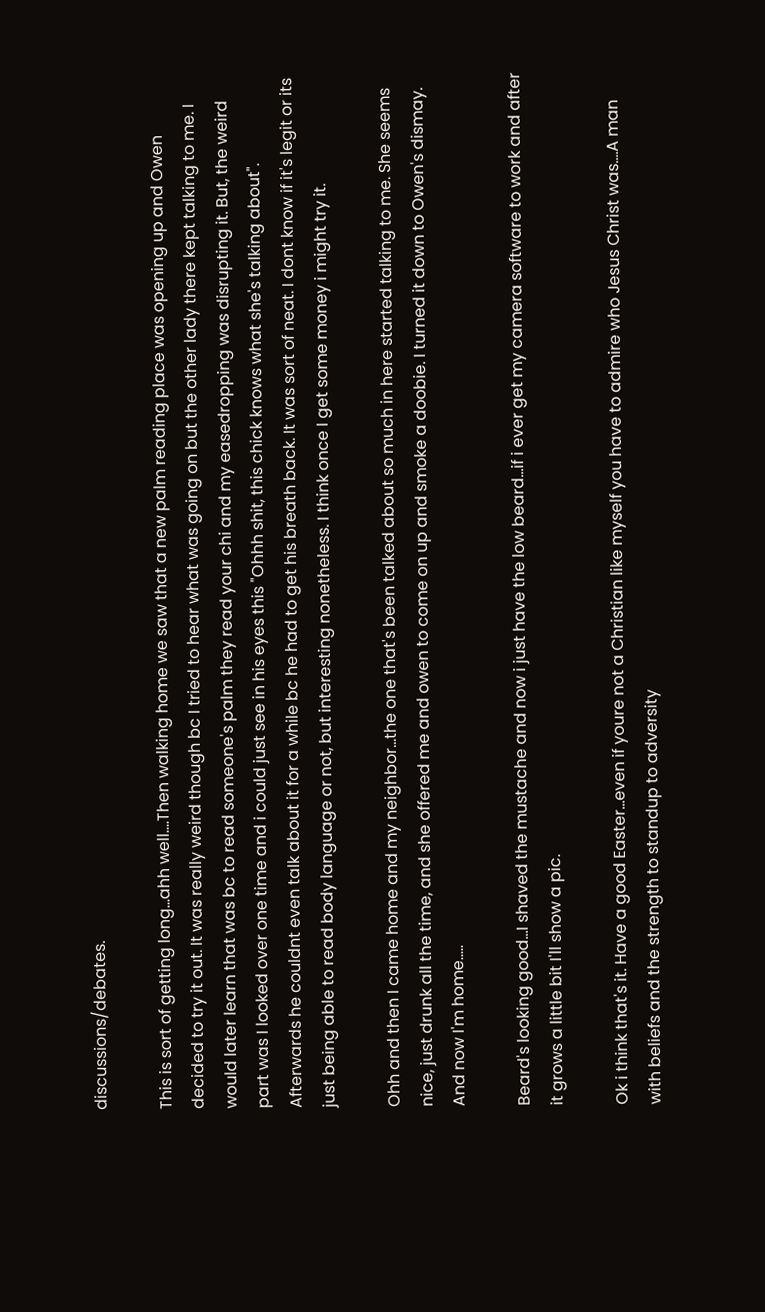discussions/debates.

This is sort of getting long...ahh well....Then walking home we saw that a new palm reading place was opening up and Owen decided to try it out. It was really weird though bc I tried to hear what was going on but the other lady there kept talking to me. I would later learn that was bc to read someone's palm they read your chi and my easedropping was disrupting it. But, the weird part was I looked over one time and i could just see in his eyes this "Ohhh shit, this chick knows what she's talking about". Afterwards he couldnt even talk about it for a while bc he had to get his breath back. It was sort of neat. I dont know if it's legit or its just being able to read body language or not, but interesting nonetheless. I think once I get some money i might try it.

Ohh and then I came home and my neighbor...the one that's been talked about so much in here started talking to me. She seems nice, just drunk all the time, and she offered me and owen to come on up and smoke a doobie. I turned it down to Owen's dismay. And now I'm home.....

Beard's looking good...I shaved the mustache and now i just have the low beard...if i ever get my camera software to work and after it grows a little bit I'll show a pic.

Ok i think that's it. Have a good Easter...even if youre not a Christian like myself you have to admire who Jesus Christ was....A man with beliefs and the strength to standup to adversity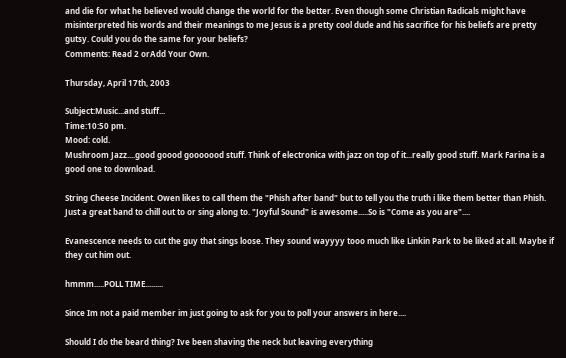and die for what he believed would change the world for the better. Even though some Christian Radicals might have misinterpreted his words and their meanings to me Jesus is a pretty cool dude and his sacrifice for his beliefs are pretty gutsy. Could you do the same for your beliefs?
Comments: Read 2 orAdd Your Own.

Thursday, April 17th, 2003

Subject:Music...and stuff...
Time:10:50 pm.
Mood: cold.
Mushroom Jazz....good goood gooooood stuff. Think of electronica with jazz on top of it...really good stuff. Mark Farina is a good one to download.

String Cheese Incident. Owen likes to call them the "Phish after band" but to tell you the truth i like them better than Phish. Just a great band to chill out to or sing along to. "Joyful Sound" is awesome.....So is "Come as you are"....

Evanescence needs to cut the guy that sings loose. They sound wayyyy tooo much like Linkin Park to be liked at all. Maybe if they cut him out.

hmmm.....POLL TIME.........

Since Im not a paid member im just going to ask for you to poll your answers in here....

Should I do the beard thing? Ive been shaving the neck but leaving everything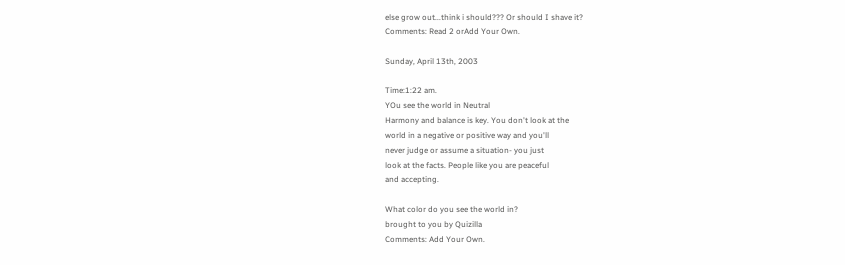else grow out...think i should??? Or should I shave it?
Comments: Read 2 orAdd Your Own.

Sunday, April 13th, 2003

Time:1:22 am.
YOu see the world in Neutral
Harmony and balance is key. You don't look at the
world in a negative or positive way and you'll
never judge or assume a situation- you just
look at the facts. People like you are peaceful
and accepting.

What color do you see the world in?
brought to you by Quizilla
Comments: Add Your Own.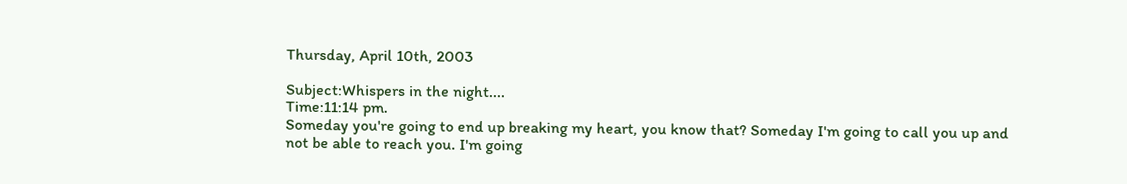Thursday, April 10th, 2003

Subject:Whispers in the night....
Time:11:14 pm.
Someday you're going to end up breaking my heart, you know that? Someday I'm going to call you up and not be able to reach you. I'm going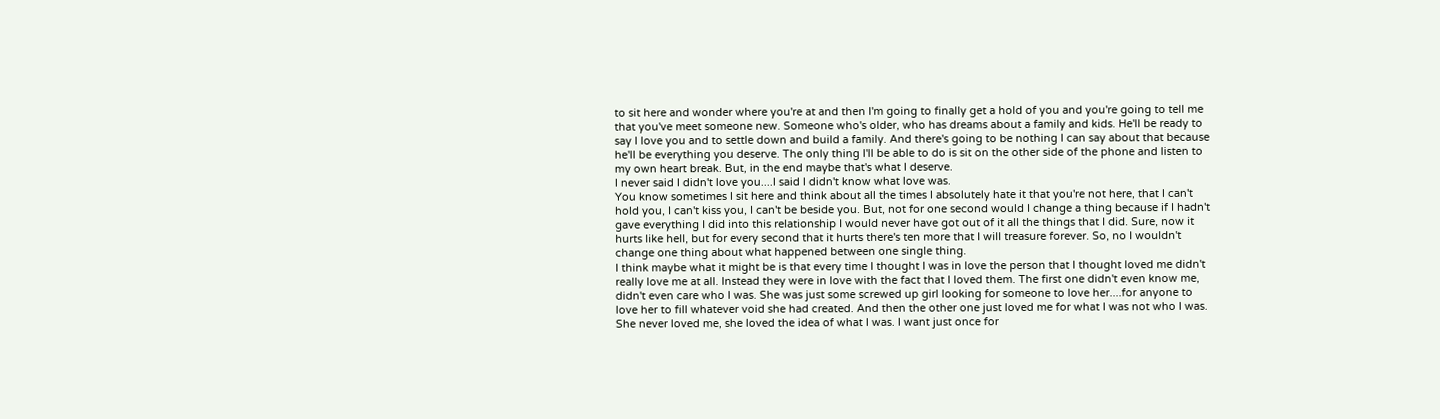to sit here and wonder where you're at and then I'm going to finally get a hold of you and you're going to tell me that you've meet someone new. Someone who's older, who has dreams about a family and kids. He'll be ready to say I love you and to settle down and build a family. And there's going to be nothing I can say about that because he'll be everything you deserve. The only thing I'll be able to do is sit on the other side of the phone and listen to my own heart break. But, in the end maybe that's what I deserve.
I never said I didn't love you....I said I didn't know what love was.
You know sometimes I sit here and think about all the times I absolutely hate it that you're not here, that I can't hold you, I can't kiss you, I can't be beside you. But, not for one second would I change a thing because if I hadn't gave everything I did into this relationship I would never have got out of it all the things that I did. Sure, now it hurts like hell, but for every second that it hurts there's ten more that I will treasure forever. So, no I wouldn't change one thing about what happened between one single thing.
I think maybe what it might be is that every time I thought I was in love the person that I thought loved me didn't really love me at all. Instead they were in love with the fact that I loved them. The first one didn't even know me, didn't even care who I was. She was just some screwed up girl looking for someone to love her....for anyone to love her to fill whatever void she had created. And then the other one just loved me for what I was not who I was. She never loved me, she loved the idea of what I was. I want just once for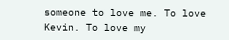someone to love me. To love Kevin. To love my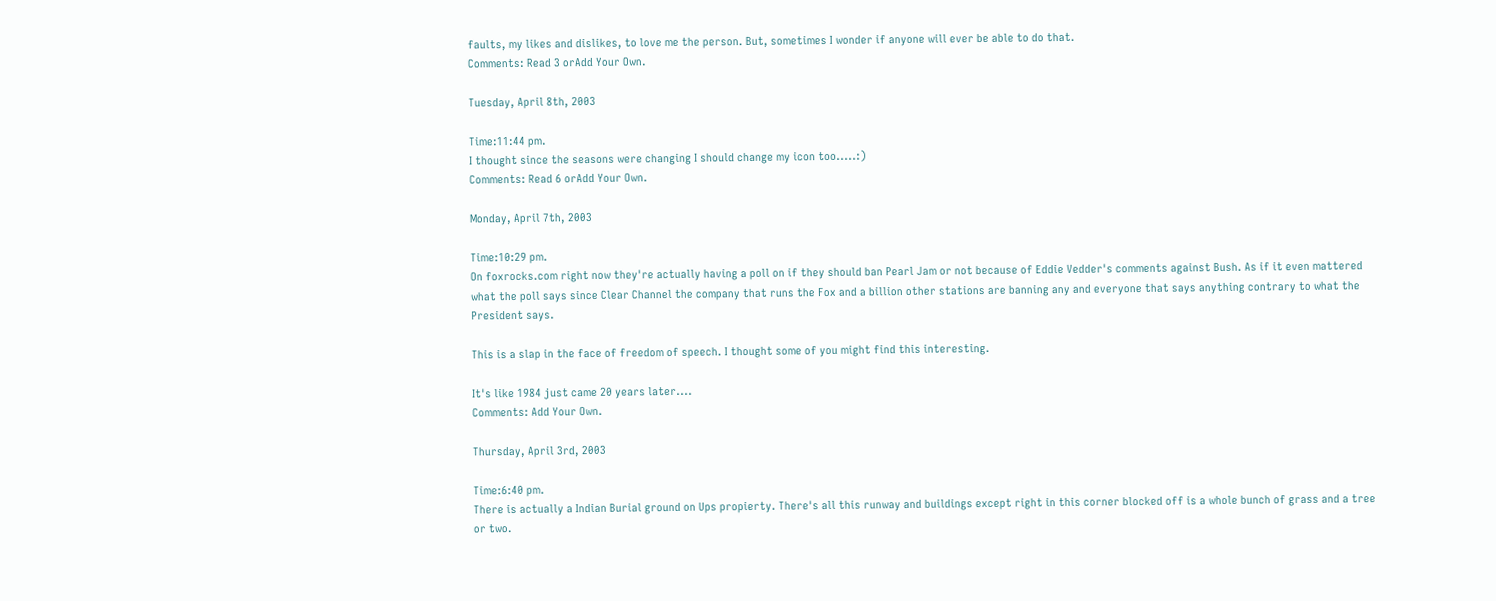faults, my likes and dislikes, to love me the person. But, sometimes I wonder if anyone will ever be able to do that.
Comments: Read 3 orAdd Your Own.

Tuesday, April 8th, 2003

Time:11:44 pm.
I thought since the seasons were changing I should change my icon too.....:)
Comments: Read 6 orAdd Your Own.

Monday, April 7th, 2003

Time:10:29 pm.
On foxrocks.com right now they're actually having a poll on if they should ban Pearl Jam or not because of Eddie Vedder's comments against Bush. As if it even mattered what the poll says since Clear Channel the company that runs the Fox and a billion other stations are banning any and everyone that says anything contrary to what the President says.

This is a slap in the face of freedom of speech. I thought some of you might find this interesting.

It's like 1984 just came 20 years later....
Comments: Add Your Own.

Thursday, April 3rd, 2003

Time:6:40 pm.
There is actually a Indian Burial ground on Ups propierty. There's all this runway and buildings except right in this corner blocked off is a whole bunch of grass and a tree or two.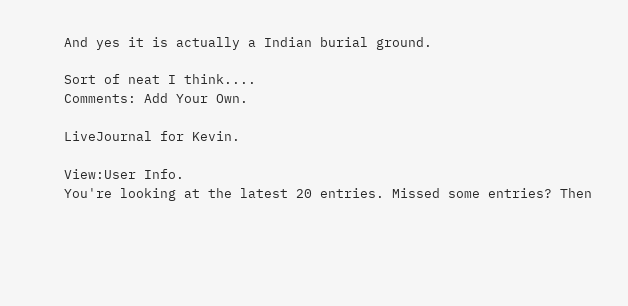And yes it is actually a Indian burial ground.

Sort of neat I think....
Comments: Add Your Own.

LiveJournal for Kevin.

View:User Info.
You're looking at the latest 20 entries. Missed some entries? Then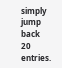simply jump back 20 entries.